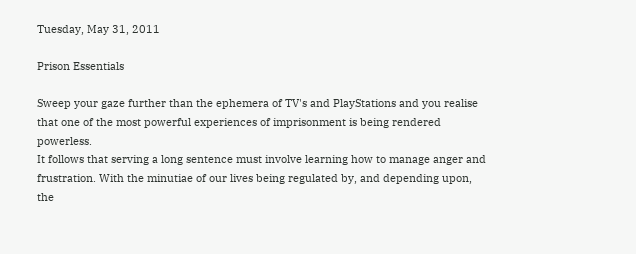Tuesday, May 31, 2011

Prison Essentials

Sweep your gaze further than the ephemera of TV's and PlayStations and you realise that one of the most powerful experiences of imprisonment is being rendered powerless.
It follows that serving a long sentence must involve learning how to manage anger and frustration. With the minutiae of our lives being regulated by, and depending upon, the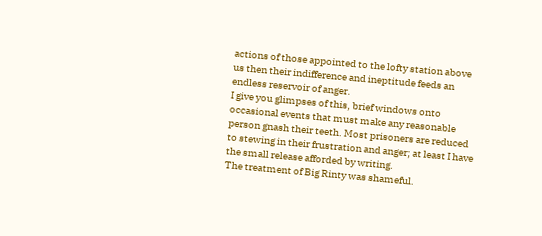actions of those appointed to the lofty station above us then their indifference and ineptitude feeds an endless reservoir of anger.
I give you glimpses of this, brief windows onto occasional events that must make any reasonable person gnash their teeth. Most prisoners are reduced to stewing in their frustration and anger; at least I have the small release afforded by writing.
The treatment of Big Rinty was shameful.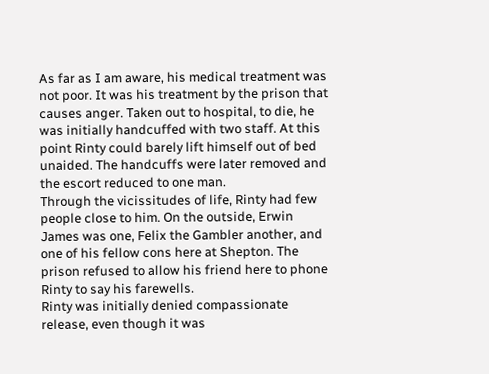As far as I am aware, his medical treatment was not poor. It was his treatment by the prison that causes anger. Taken out to hospital, to die, he was initially handcuffed with two staff. At this point Rinty could barely lift himself out of bed unaided. The handcuffs were later removed and the escort reduced to one man.
Through the vicissitudes of life, Rinty had few people close to him. On the outside, Erwin James was one, Felix the Gambler another, and one of his fellow cons here at Shepton. The prison refused to allow his friend here to phone Rinty to say his farewells.
Rinty was initially denied compassionate release, even though it was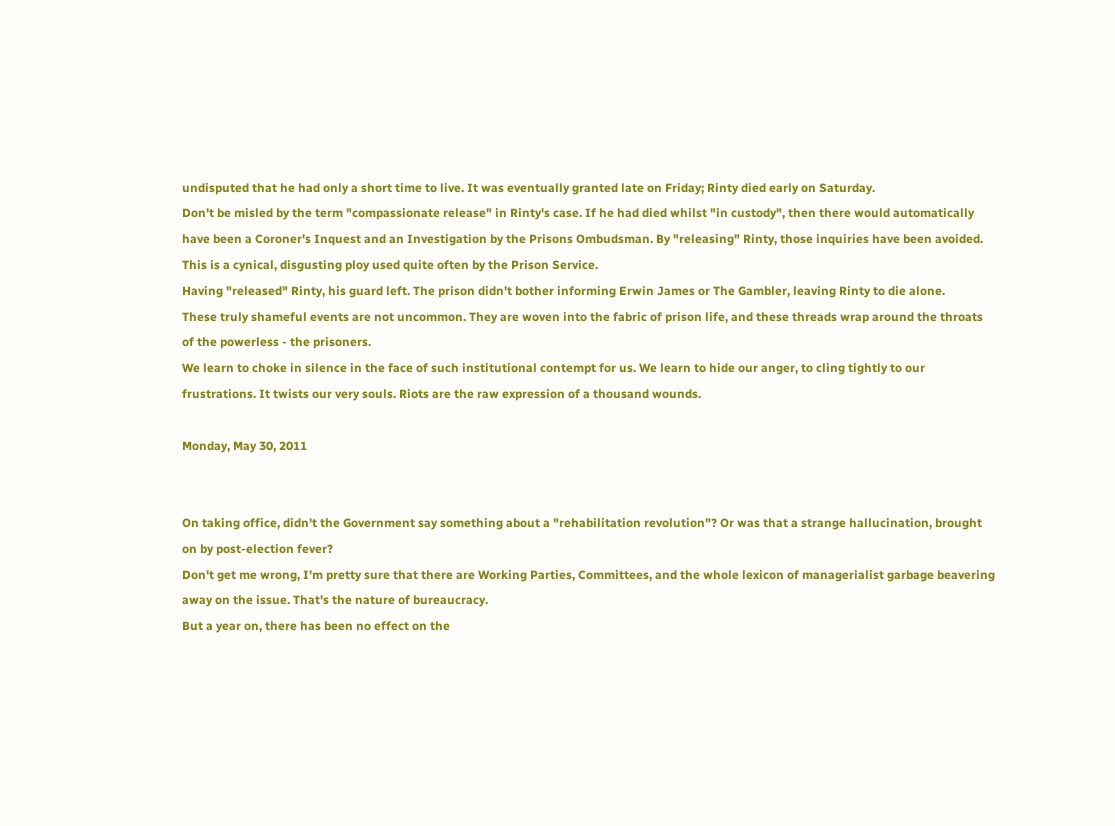undisputed that he had only a short time to live. It was eventually granted late on Friday; Rinty died early on Saturday.
Don't be misled by the term "compassionate release" in Rinty's case. If he had died whilst "in custody", then there would automatically have been a Coroner's Inquest and an Investigation by the Prisons Ombudsman. By "releasing" Rinty, those inquiries have been avoided. This is a cynical, disgusting ploy used quite often by the Prison Service.
Having "released" Rinty, his guard left. The prison didn't bother informing Erwin James or The Gambler, leaving Rinty to die alone.
These truly shameful events are not uncommon. They are woven into the fabric of prison life, and these threads wrap around the throats of the powerless - the prisoners.
We learn to choke in silence in the face of such institutional contempt for us. We learn to hide our anger, to cling tightly to our frustrations. It twists our very souls. Riots are the raw expression of a thousand wounds.

Monday, May 30, 2011


On taking office, didn't the Government say something about a "rehabilitation revolution"? Or was that a strange hallucination, brought on by post-election fever?
Don't get me wrong, I'm pretty sure that there are Working Parties, Committees, and the whole lexicon of managerialist garbage beavering away on the issue. That's the nature of bureaucracy.
But a year on, there has been no effect on the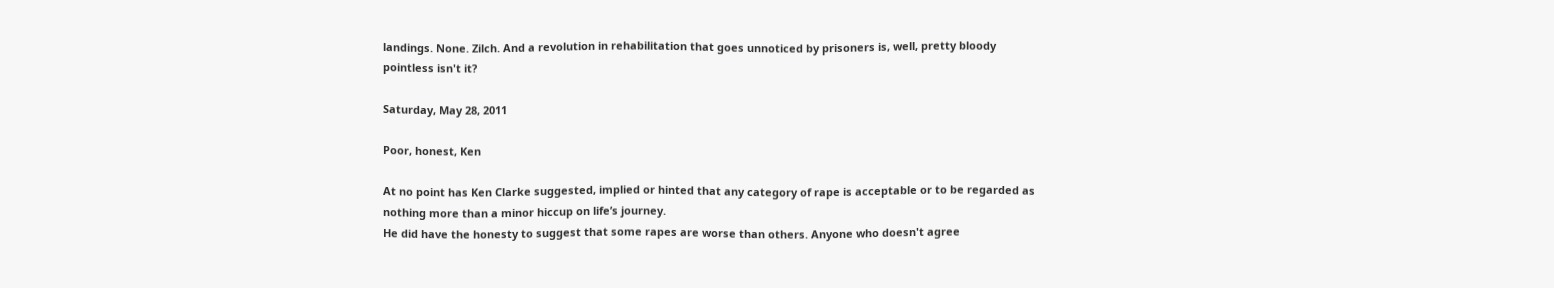landings. None. Zilch. And a revolution in rehabilitation that goes unnoticed by prisoners is, well, pretty bloody pointless isn't it?

Saturday, May 28, 2011

Poor, honest, Ken

At no point has Ken Clarke suggested, implied or hinted that any category of rape is acceptable or to be regarded as nothing more than a minor hiccup on life’s journey.
He did have the honesty to suggest that some rapes are worse than others. Anyone who doesn't agree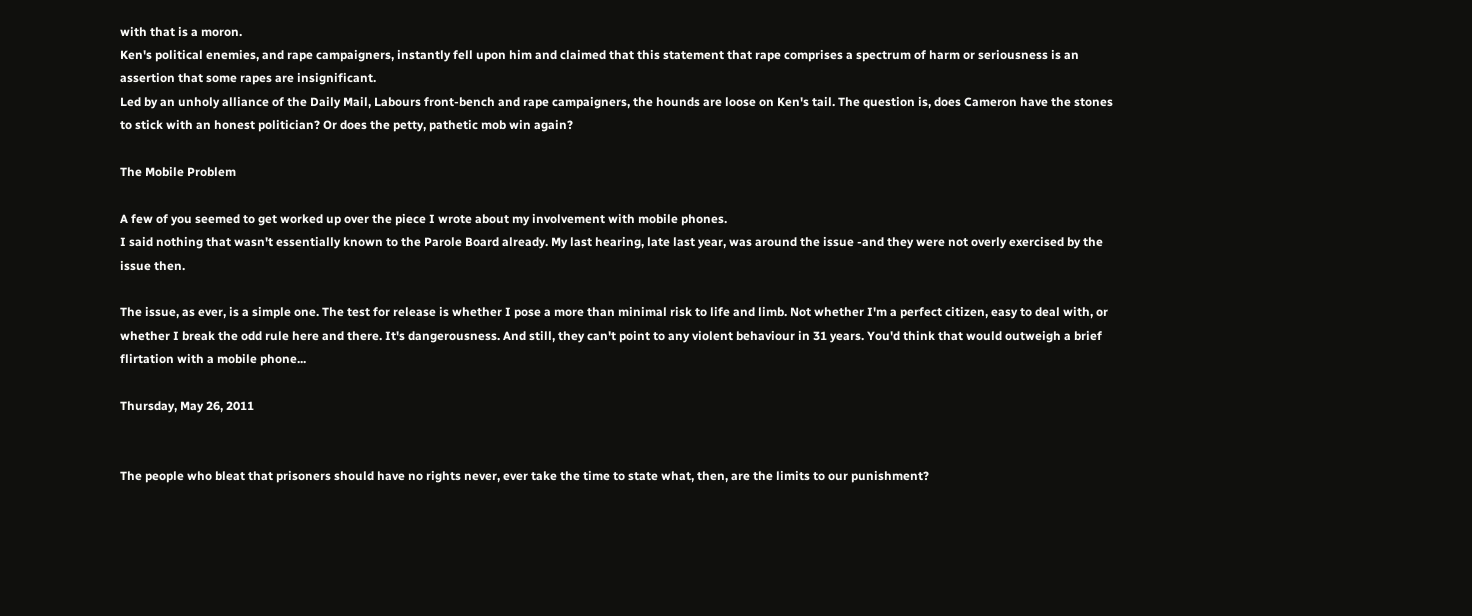with that is a moron.
Ken's political enemies, and rape campaigners, instantly fell upon him and claimed that this statement that rape comprises a spectrum of harm or seriousness is an assertion that some rapes are insignificant.
Led by an unholy alliance of the Daily Mail, Labours front-bench and rape campaigners, the hounds are loose on Ken's tail. The question is, does Cameron have the stones to stick with an honest politician? Or does the petty, pathetic mob win again?

The Mobile Problem

A few of you seemed to get worked up over the piece I wrote about my involvement with mobile phones.
I said nothing that wasn't essentially known to the Parole Board already. My last hearing, late last year, was around the issue -and they were not overly exercised by the issue then.

The issue, as ever, is a simple one. The test for release is whether I pose a more than minimal risk to life and limb. Not whether I'm a perfect citizen, easy to deal with, or whether I break the odd rule here and there. It's dangerousness. And still, they can't point to any violent behaviour in 31 years. You'd think that would outweigh a brief flirtation with a mobile phone...

Thursday, May 26, 2011


The people who bleat that prisoners should have no rights never, ever take the time to state what, then, are the limits to our punishment?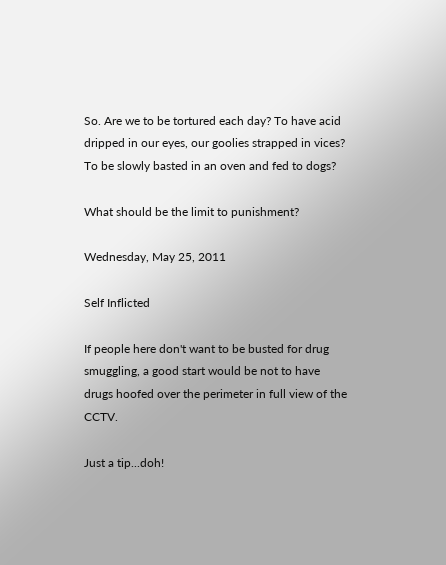So. Are we to be tortured each day? To have acid dripped in our eyes, our goolies strapped in vices? To be slowly basted in an oven and fed to dogs?

What should be the limit to punishment?

Wednesday, May 25, 2011

Self Inflicted

If people here don't want to be busted for drug smuggling, a good start would be not to have drugs hoofed over the perimeter in full view of the CCTV.

Just a tip...doh!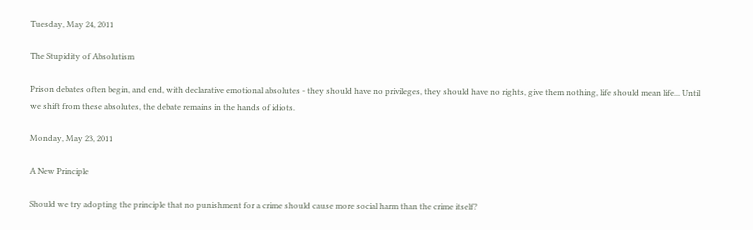Tuesday, May 24, 2011

The Stupidity of Absolutism

Prison debates often begin, and end, with declarative emotional absolutes - they should have no privileges, they should have no rights, give them nothing, life should mean life... Until we shift from these absolutes, the debate remains in the hands of idiots.

Monday, May 23, 2011

A New Principle

Should we try adopting the principle that no punishment for a crime should cause more social harm than the crime itself?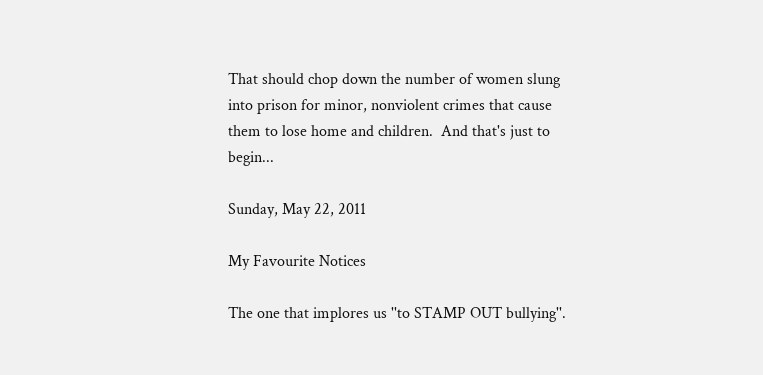That should chop down the number of women slung into prison for minor, nonviolent crimes that cause them to lose home and children.  And that's just to begin...

Sunday, May 22, 2011

My Favourite Notices

The one that implores us ''to STAMP OUT bullying''.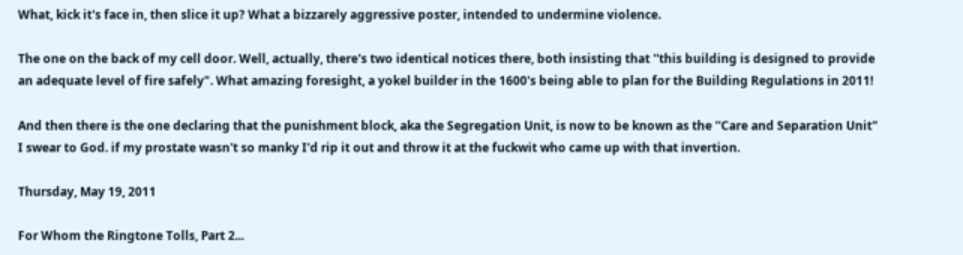What, kick it's face in, then slice it up? What a bizzarely aggressive poster, intended to undermine violence.

The one on the back of my cell door. Well, actually, there's two identical notices there, both insisting that ''this building is designed to provide an adequate level of fire safely". What amazing foresight, a yokel builder in the 1600's being able to plan for the Building Regulations in 2011!

And then there is the one declaring that the punishment block, aka the Segregation Unit, is now to be known as the ''Care and Separation Unit" I swear to God. if my prostate wasn't so manky I'd rip it out and throw it at the fuckwit who came up with that invertion.

Thursday, May 19, 2011

For Whom the Ringtone Tolls, Part 2...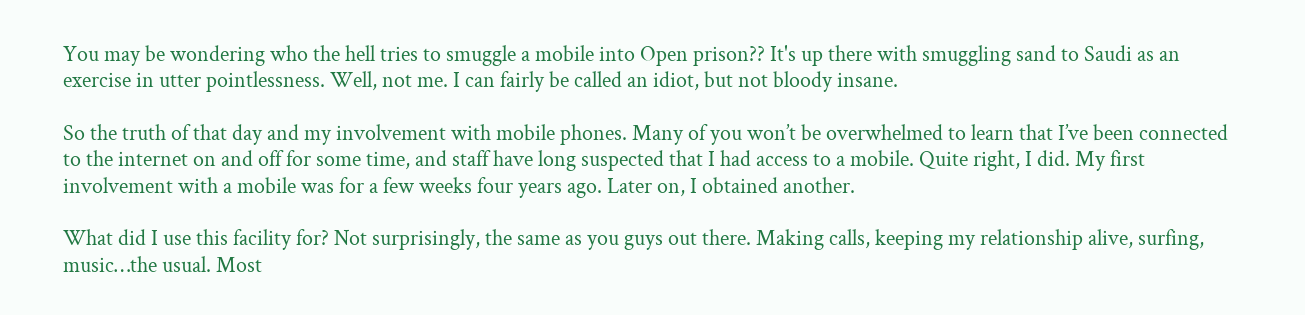You may be wondering who the hell tries to smuggle a mobile into Open prison?? It's up there with smuggling sand to Saudi as an exercise in utter pointlessness. Well, not me. I can fairly be called an idiot, but not bloody insane.

So the truth of that day and my involvement with mobile phones. Many of you won’t be overwhelmed to learn that I’ve been connected to the internet on and off for some time, and staff have long suspected that I had access to a mobile. Quite right, I did. My first involvement with a mobile was for a few weeks four years ago. Later on, I obtained another.

What did I use this facility for? Not surprisingly, the same as you guys out there. Making calls, keeping my relationship alive, surfing, music…the usual. Most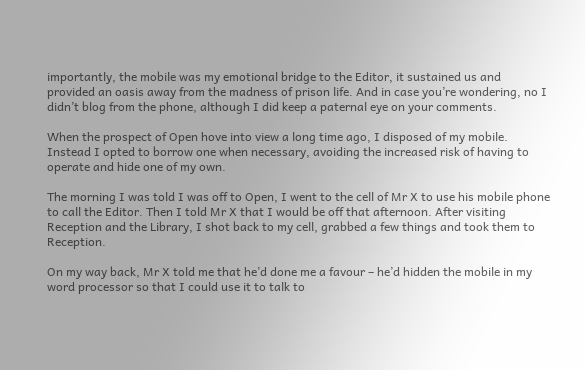importantly, the mobile was my emotional bridge to the Editor, it sustained us and provided an oasis away from the madness of prison life. And in case you’re wondering, no I didn’t blog from the phone, although I did keep a paternal eye on your comments.

When the prospect of Open hove into view a long time ago, I disposed of my mobile. Instead I opted to borrow one when necessary, avoiding the increased risk of having to operate and hide one of my own.

The morning I was told I was off to Open, I went to the cell of Mr X to use his mobile phone to call the Editor. Then I told Mr X that I would be off that afternoon. After visiting Reception and the Library, I shot back to my cell, grabbed a few things and took them to Reception.

On my way back, Mr X told me that he’d done me a favour – he’d hidden the mobile in my word processor so that I could use it to talk to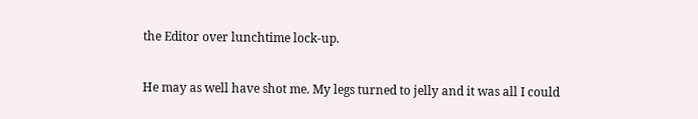the Editor over lunchtime lock-up.

He may as well have shot me. My legs turned to jelly and it was all I could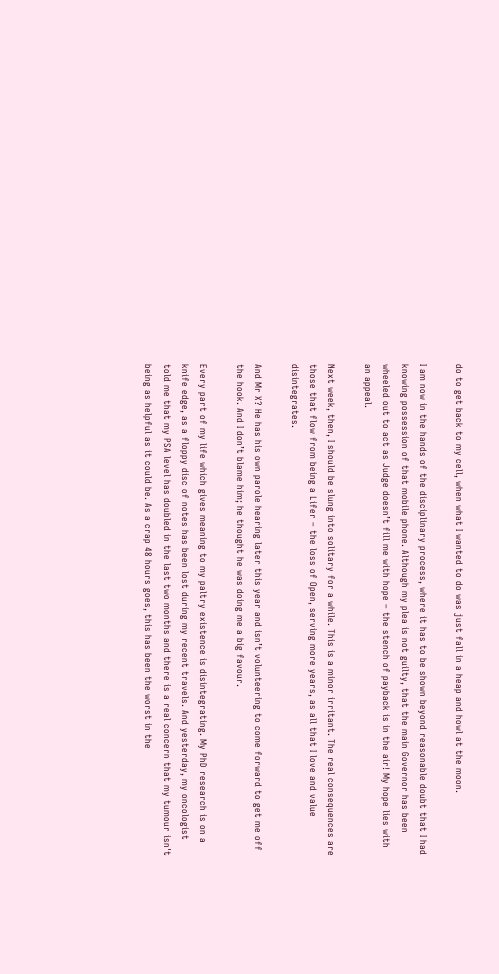do to get back to my cell, when what I wanted to do was just fall in a heap and howl at the moon.

I am now in the hands of the disciplinary process, where it has to be shown beyond reasonable doubt that I had knowing possession of that mobile phone. Although my plea is not guilty, that the main Governor has been wheeled out to act as Judge doesn’t fill me with hope – the stench of payback is in the air! My hope lies with an appeal.

Next week, then, I should be slung into solitary for a while. This is a minor irritant. The real consequences are those that flow from being a Lifer – the loss of Open, serving more years, as all that I love and value disintegrates.

And Mr X? He has his own parole hearing later this year and isn’t volunteering to come forward to get me off the hook. And I don’t blame him; he thought he was doing me a big favour.

Every part of my life which gives meaning to my paltry existence is disintegrating. My PhD research is on a knife edge, as a floppy disc of notes has been lost during my recent travels. And yesterday, my oncologist told me that my PSA level has doubled in the last two months and there is a real concern that my tumour isn't being as helpful as it could be. As a crap 48 hours goes, this has been the worst in the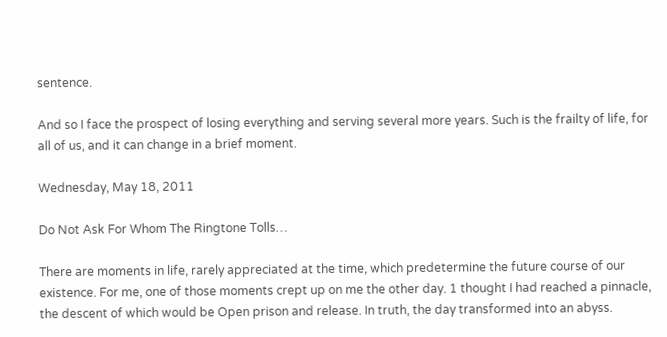sentence.

And so I face the prospect of losing everything and serving several more years. Such is the frailty of life, for all of us, and it can change in a brief moment.

Wednesday, May 18, 2011

Do Not Ask For Whom The Ringtone Tolls…

There are moments in life, rarely appreciated at the time, which predetermine the future course of our existence. For me, one of those moments crept up on me the other day. 1 thought I had reached a pinnacle, the descent of which would be Open prison and release. In truth, the day transformed into an abyss.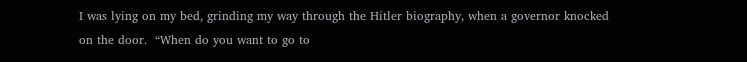I was lying on my bed, grinding my way through the Hitler biography, when a governor knocked on the door.  “When do you want to go to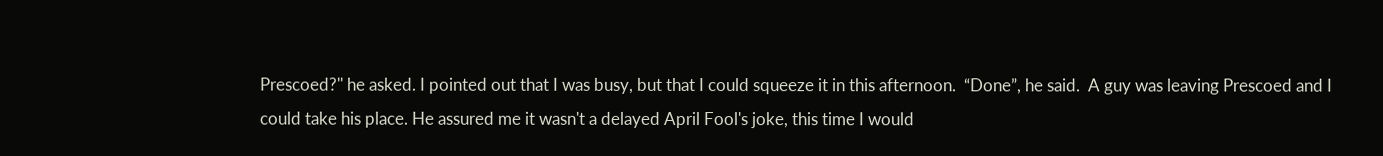Prescoed?'' he asked. I pointed out that I was busy, but that I could squeeze it in this afternoon.  “Done”, he said.  A guy was leaving Prescoed and I could take his place. He assured me it wasn't a delayed April Fool's joke, this time I would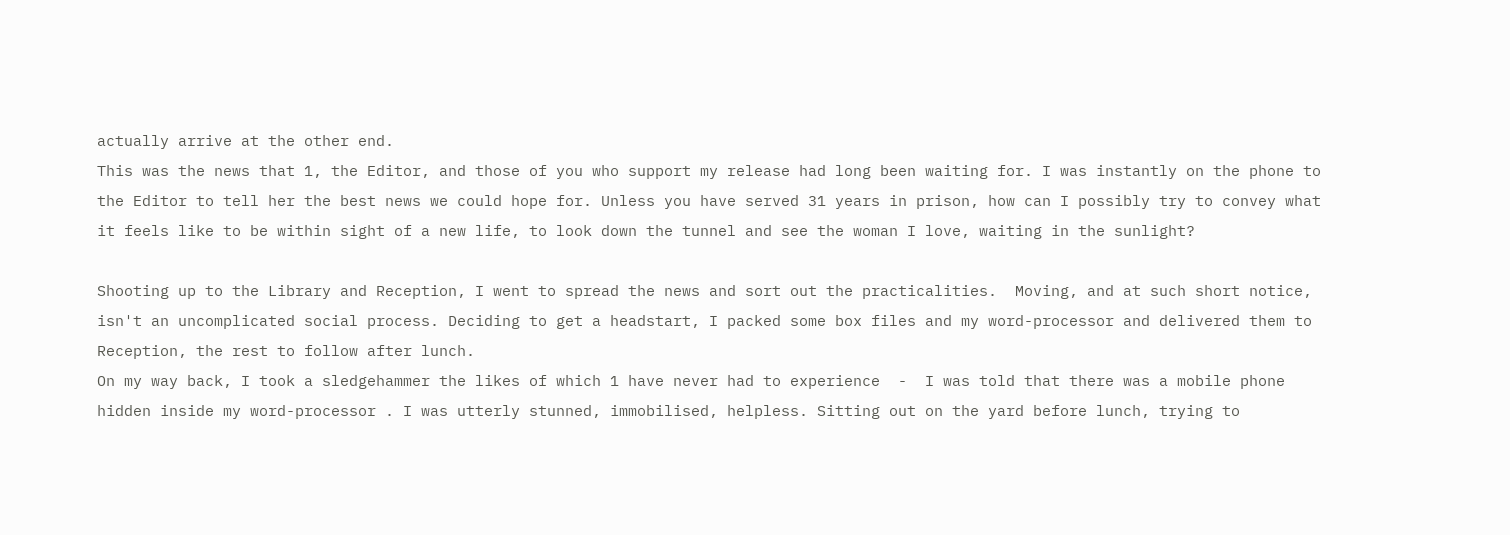actually arrive at the other end.
This was the news that 1, the Editor, and those of you who support my release had long been waiting for. I was instantly on the phone to the Editor to tell her the best news we could hope for. Unless you have served 31 years in prison, how can I possibly try to convey what it feels like to be within sight of a new life, to look down the tunnel and see the woman I love, waiting in the sunlight?

Shooting up to the Library and Reception, I went to spread the news and sort out the practicalities.  Moving, and at such short notice, isn't an uncomplicated social process. Deciding to get a headstart, I packed some box files and my word-processor and delivered them to Reception, the rest to follow after lunch.
On my way back, I took a sledgehammer the likes of which 1 have never had to experience  -  I was told that there was a mobile phone hidden inside my word-processor . I was utterly stunned, immobilised, helpless. Sitting out on the yard before lunch, trying to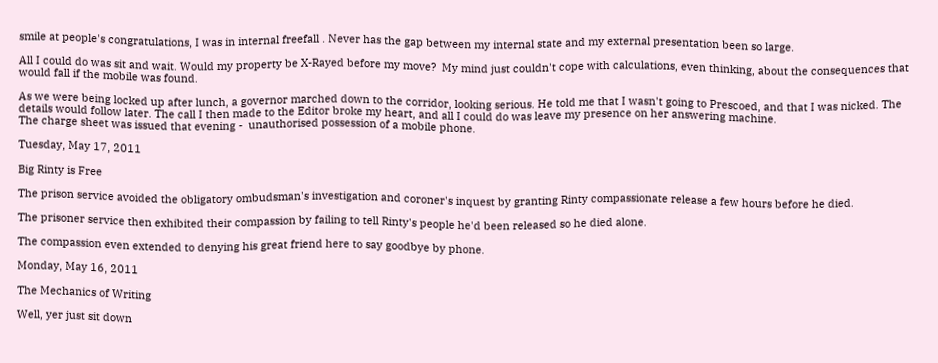smile at people's congratulations, I was in internal freefall . Never has the gap between my internal state and my external presentation been so large.

All I could do was sit and wait. Would my property be X-Rayed before my move?  My mind just couldn't cope with calculations, even thinking, about the consequences that would fall if the mobile was found.

As we were being locked up after lunch, a governor marched down to the corridor, looking serious. He told me that I wasn't going to Prescoed, and that I was nicked. The details would follow later. The call I then made to the Editor broke my heart, and all I could do was leave my presence on her answering machine.
The charge sheet was issued that evening -  unauthorised possession of a mobile phone.

Tuesday, May 17, 2011

Big Rinty is Free

The prison service avoided the obligatory ombudsman's investigation and coroner's inquest by granting Rinty compassionate release a few hours before he died.

The prisoner service then exhibited their compassion by failing to tell Rinty's people he'd been released so he died alone.

The compassion even extended to denying his great friend here to say goodbye by phone.

Monday, May 16, 2011

The Mechanics of Writing

Well, yer just sit down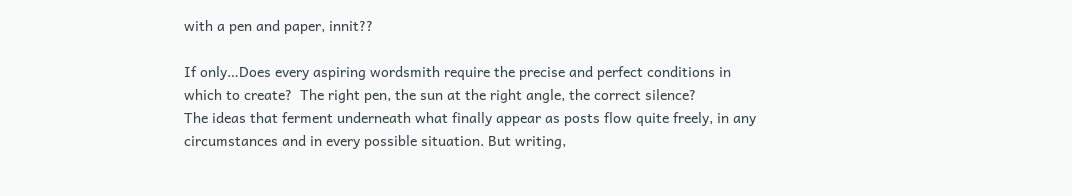with a pen and paper, innit??

If only…Does every aspiring wordsmith require the precise and perfect conditions in which to create?  The right pen, the sun at the right angle, the correct silence?
The ideas that ferment underneath what finally appear as posts flow quite freely, in any circumstances and in every possible situation. But writing,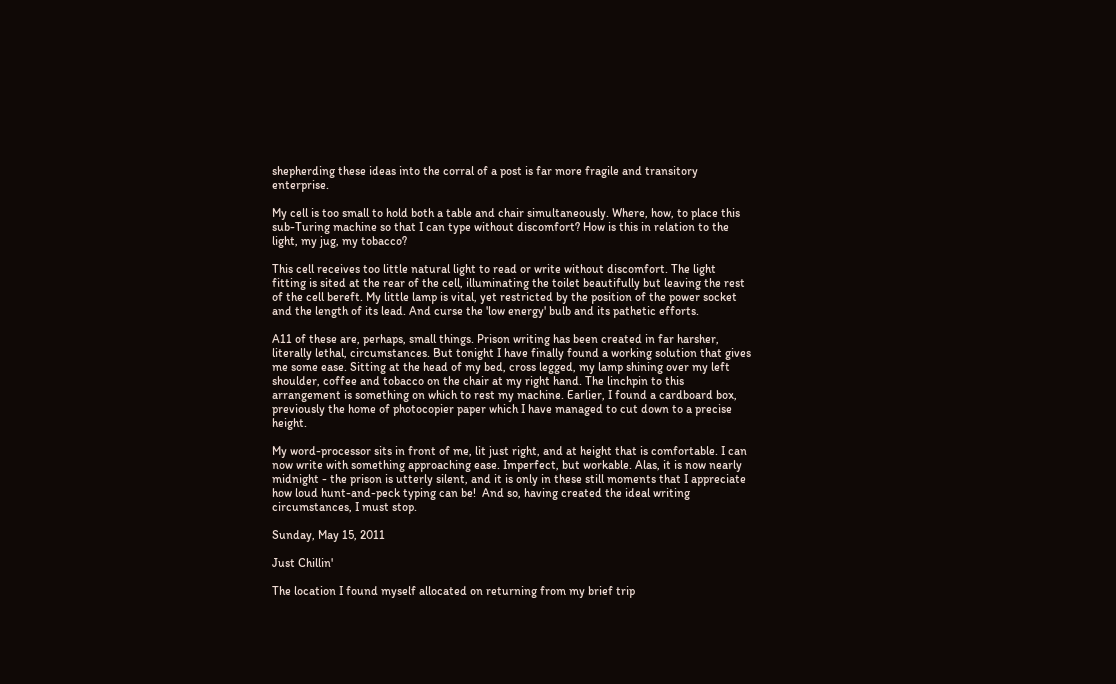shepherding these ideas into the corral of a post is far more fragile and transitory enterprise.

My cell is too small to hold both a table and chair simultaneously. Where, how, to place this sub-Turing machine so that I can type without discomfort? How is this in relation to the light, my jug, my tobacco?

This cell receives too little natural light to read or write without discomfort. The light fitting is sited at the rear of the cell, illuminating the toilet beautifully but leaving the rest of the cell bereft. My little lamp is vital, yet restricted by the position of the power socket and the length of its lead. And curse the 'low energy' bulb and its pathetic efforts.

A11 of these are, perhaps, small things. Prison writing has been created in far harsher, literally lethal, circumstances. But tonight I have finally found a working solution that gives me some ease. Sitting at the head of my bed, cross legged, my lamp shining over my left shoulder, coffee and tobacco on the chair at my right hand. The linchpin to this arrangement is something on which to rest my machine. Earlier, I found a cardboard box, previously the home of photocopier paper which I have managed to cut down to a precise height.

My word-processor sits in front of me, lit just right, and at height that is comfortable. I can now write with something approaching ease. Imperfect, but workable. Alas, it is now nearly midnight - the prison is utterly silent, and it is only in these still moments that I appreciate how loud hunt-and-peck typing can be!  And so, having created the ideal writing circumstances, I must stop.

Sunday, May 15, 2011

Just Chillin'

The location I found myself allocated on returning from my brief trip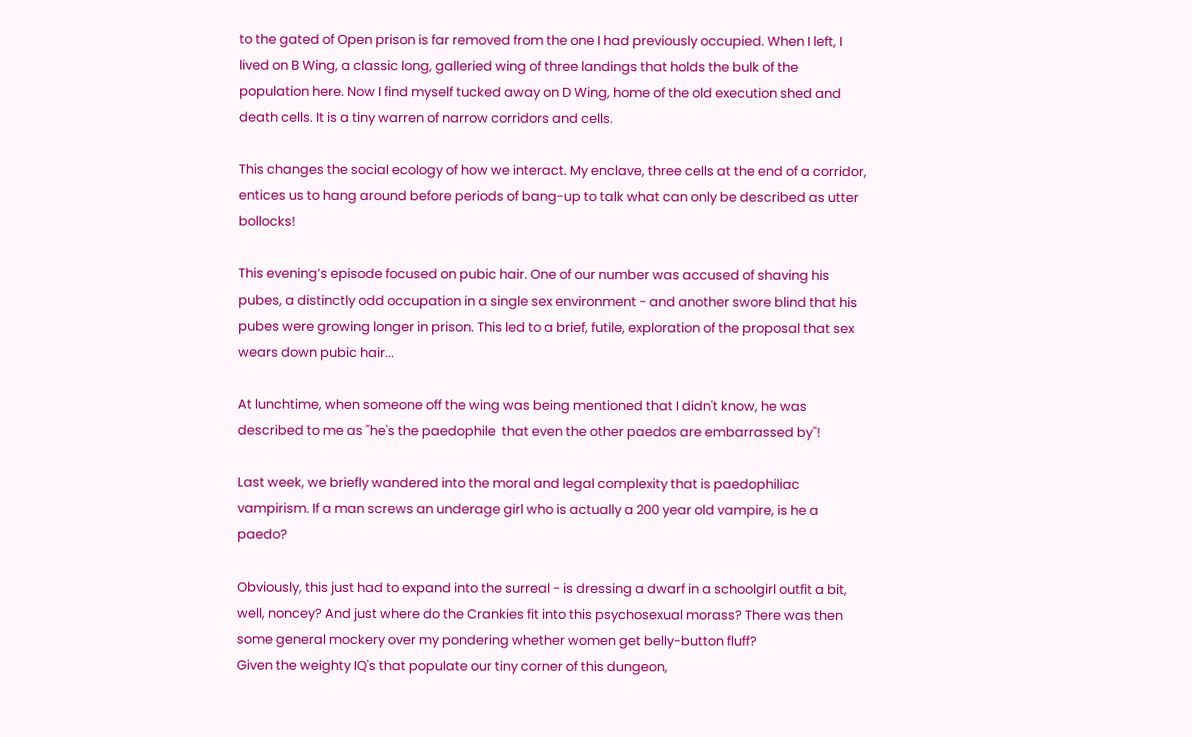to the gated of Open prison is far removed from the one I had previously occupied. When I left, I lived on B Wing, a classic long, galleried wing of three landings that holds the bulk of the population here. Now I find myself tucked away on D Wing, home of the old execution shed and death cells. It is a tiny warren of narrow corridors and cells.

This changes the social ecology of how we interact. My enclave, three cells at the end of a corridor, entices us to hang around before periods of bang-up to talk what can only be described as utter bollocks!

This evening’s episode focused on pubic hair. One of our number was accused of shaving his pubes, a distinctly odd occupation in a single sex environment - and another swore blind that his pubes were growing longer in prison. This led to a brief, futile, exploration of the proposal that sex wears down pubic hair...

At lunchtime, when someone off the wing was being mentioned that I didn't know, he was described to me as ''he's the paedophile  that even the other paedos are embarrassed by''!

Last week, we briefly wandered into the moral and legal complexity that is paedophiliac vampirism. If a man screws an underage girl who is actually a 200 year old vampire, is he a paedo?

Obviously, this just had to expand into the surreal - is dressing a dwarf in a schoolgirl outfit a bit, well, noncey? And just where do the Crankies fit into this psychosexual morass? There was then some general mockery over my pondering whether women get belly-button fluff?
Given the weighty IQ's that populate our tiny corner of this dungeon,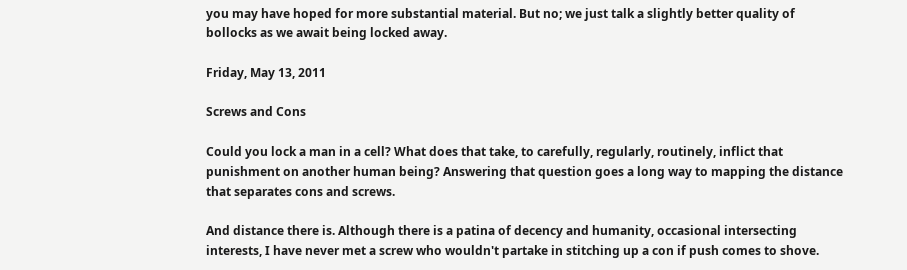you may have hoped for more substantial material. But no; we just talk a slightly better quality of bollocks as we await being locked away.

Friday, May 13, 2011

Screws and Cons

Could you lock a man in a cell? What does that take, to carefully, regularly, routinely, inflict that punishment on another human being? Answering that question goes a long way to mapping the distance that separates cons and screws.

And distance there is. Although there is a patina of decency and humanity, occasional intersecting interests, I have never met a screw who wouldn't partake in stitching up a con if push comes to shove.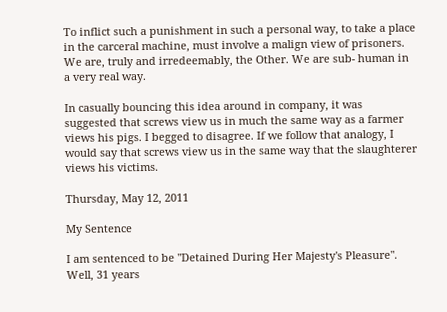To inflict such a punishment in such a personal way, to take a place in the carceral machine, must involve a malign view of prisoners. We are, truly and irredeemably, the Other. We are sub- human in a very real way.

In casually bouncing this idea around in company, it was suggested that screws view us in much the same way as a farmer views his pigs. I begged to disagree. If we follow that analogy, I would say that screws view us in the same way that the slaughterer views his victims.

Thursday, May 12, 2011

My Sentence

I am sentenced to be "Detained During Her Majesty's Pleasure".  Well, 31 years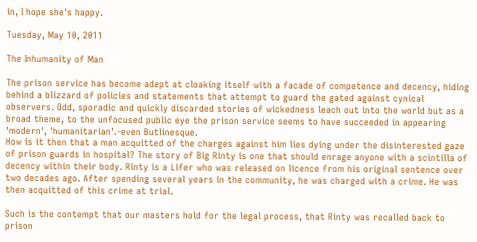in, I hope she's happy.

Tuesday, May 10, 2011

The Inhumanity of Man

The prison service has become adept at cloaking itself with a facade of competence and decency, hiding behind a blizzard of policies and statements that attempt to guard the gated against cynical observers. Odd, sporadic and quickly discarded stories of wickedness leach out into the world but as a broad theme, to the unfocused public eye the prison service seems to have succeeded in appearing 'modern', 'humanitarian'.-even Butlinesque.
How is it then that a man acquitted of the charges against him lies dying under the disinterested gaze of prison guards in hospital? The story of Big Rinty is one that should enrage anyone with a scintilla of decency within their body. Rinty is a Lifer who was released on licence from his original sentence over two decades ago. After spending several years in the community, he was charged with a crime. He was then acquitted of this crime at trial.

Such is the contempt that our masters hold for the legal process, that Rinty was recalled back to prison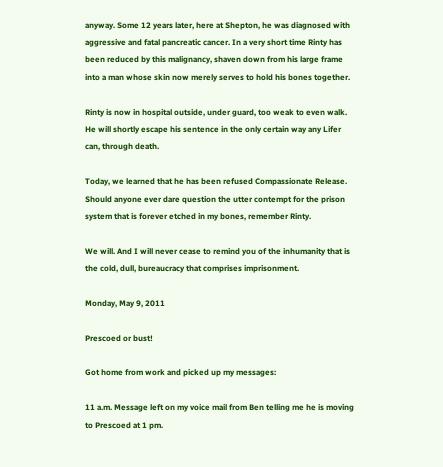anyway. Some 12 years later, here at Shepton, he was diagnosed with aggressive and fatal pancreatic cancer. In a very short time Rinty has been reduced by this malignancy, shaven down from his large frame into a man whose skin now merely serves to hold his bones together.

Rinty is now in hospital outside, under guard, too weak to even walk. He will shortly escape his sentence in the only certain way any Lifer can, through death.

Today, we learned that he has been refused Compassionate Release. Should anyone ever dare question the utter contempt for the prison system that is forever etched in my bones, remember Rinty.

We will. And I will never cease to remind you of the inhumanity that is the cold, dull, bureaucracy that comprises imprisonment.

Monday, May 9, 2011

Prescoed or bust!

Got home from work and picked up my messages:

11 a.m. Message left on my voice mail from Ben telling me he is moving to Prescoed at 1 pm.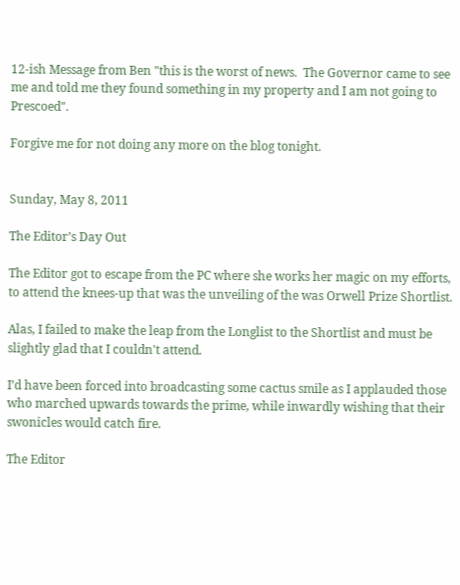12-ish Message from Ben "this is the worst of news.  The Governor came to see me and told me they found something in my property and I am not going to Prescoed".

Forgive me for not doing any more on the blog tonight.


Sunday, May 8, 2011

The Editor’s Day Out

The Editor got to escape from the PC where she works her magic on my efforts, to attend the knees-up that was the unveiling of the was Orwell Prize Shortlist.

Alas, I failed to make the leap from the Longlist to the Shortlist and must be slightly glad that I couldn't attend.

I’d have been forced into broadcasting some cactus smile as I applauded those who marched upwards towards the prime, while inwardly wishing that their swonicles would catch fire.

The Editor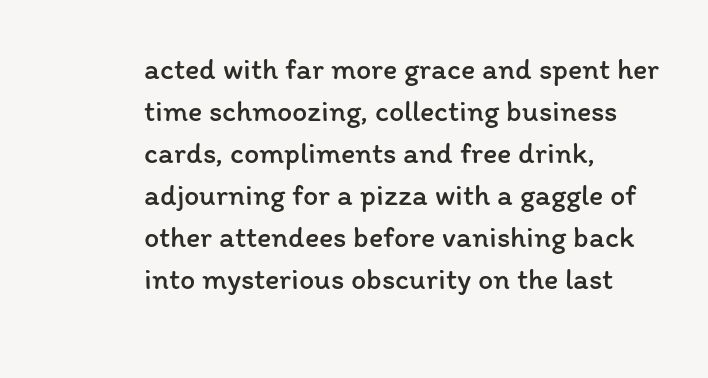acted with far more grace and spent her time schmoozing, collecting business cards, compliments and free drink, adjourning for a pizza with a gaggle of other attendees before vanishing back into mysterious obscurity on the last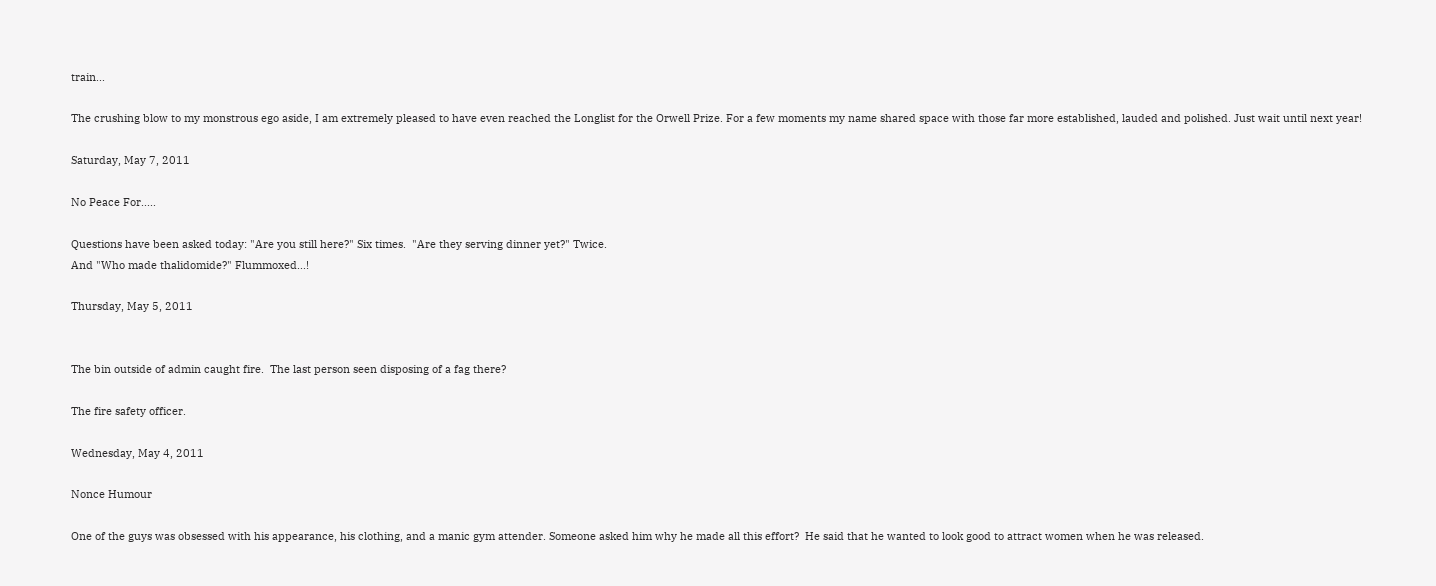train...

The crushing blow to my monstrous ego aside, I am extremely pleased to have even reached the Longlist for the Orwell Prize. For a few moments my name shared space with those far more established, lauded and polished. Just wait until next year!

Saturday, May 7, 2011

No Peace For.....

Questions have been asked today: "Are you still here?" Six times.  "Are they serving dinner yet?" Twice.
And "Who made thalidomide?" Flummoxed...!

Thursday, May 5, 2011


The bin outside of admin caught fire.  The last person seen disposing of a fag there?

The fire safety officer.

Wednesday, May 4, 2011

Nonce Humour

One of the guys was obsessed with his appearance, his clothing, and a manic gym attender. Someone asked him why he made all this effort?  He said that he wanted to look good to attract women when he was released.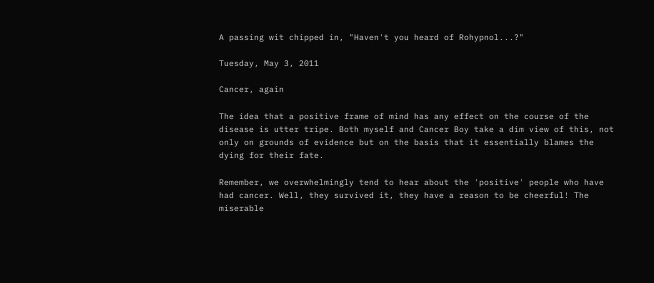A passing wit chipped in, "Haven't you heard of Rohypnol...?"

Tuesday, May 3, 2011

Cancer, again

The idea that a positive frame of mind has any effect on the course of the disease is utter tripe. Both myself and Cancer Boy take a dim view of this, not only on grounds of evidence but on the basis that it essentially blames the dying for their fate.

Remember, we overwhelmingly tend to hear about the 'positive' people who have had cancer. Well, they survived it, they have a reason to be cheerful! The miserable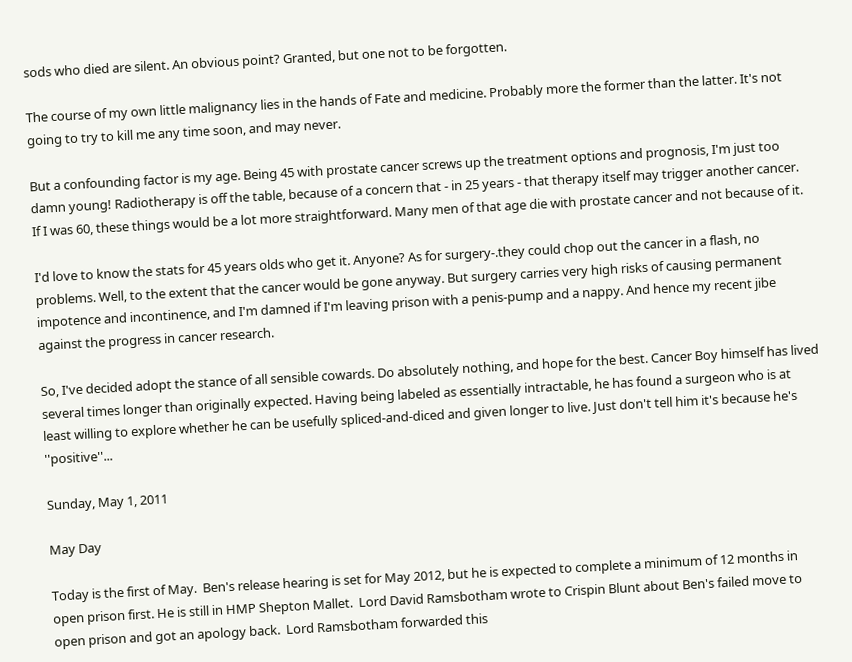sods who died are silent. An obvious point? Granted, but one not to be forgotten.

The course of my own little malignancy lies in the hands of Fate and medicine. Probably more the former than the latter. It's not going to try to kill me any time soon, and may never.

But a confounding factor is my age. Being 45 with prostate cancer screws up the treatment options and prognosis, I'm just too damn young! Radiotherapy is off the table, because of a concern that - in 25 years - that therapy itself may trigger another cancer. If I was 60, these things would be a lot more straightforward. Many men of that age die with prostate cancer and not because of it.

I'd love to know the stats for 45 years olds who get it. Anyone? As for surgery-.they could chop out the cancer in a flash, no problems. Well, to the extent that the cancer would be gone anyway. But surgery carries very high risks of causing permanent impotence and incontinence, and I'm damned if I'm leaving prison with a penis-pump and a nappy. And hence my recent jibe against the progress in cancer research.

So, I've decided adopt the stance of all sensible cowards. Do absolutely nothing, and hope for the best. Cancer Boy himself has lived several times longer than originally expected. Having being labeled as essentially intractable, he has found a surgeon who is at least willing to explore whether he can be usefully spliced-and-diced and given longer to live. Just don't tell him it's because he's ''positive''...

Sunday, May 1, 2011

May Day

Today is the first of May.  Ben's release hearing is set for May 2012, but he is expected to complete a minimum of 12 months in open prison first. He is still in HMP Shepton Mallet.  Lord David Ramsbotham wrote to Crispin Blunt about Ben's failed move to open prison and got an apology back.  Lord Ramsbotham forwarded this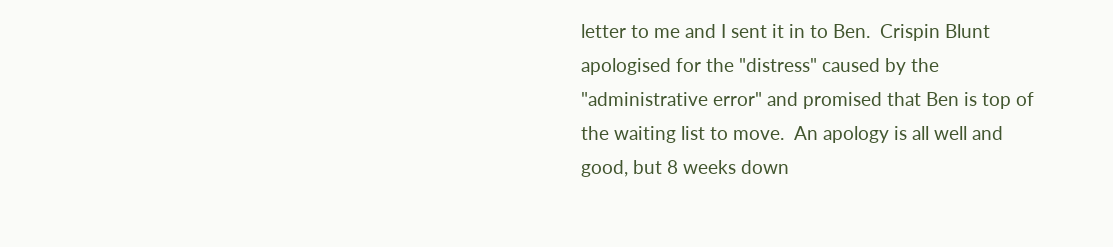letter to me and I sent it in to Ben.  Crispin Blunt apologised for the "distress" caused by the "administrative error" and promised that Ben is top of the waiting list to move.  An apology is all well and good, but 8 weeks down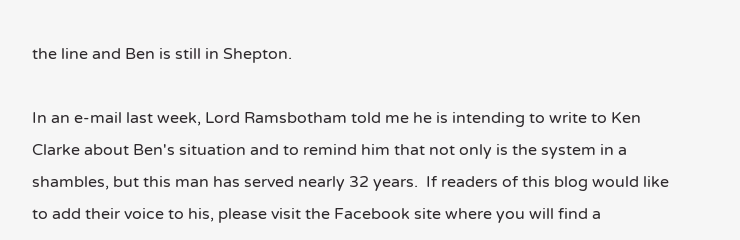the line and Ben is still in Shepton.

In an e-mail last week, Lord Ramsbotham told me he is intending to write to Ken Clarke about Ben's situation and to remind him that not only is the system in a shambles, but this man has served nearly 32 years.  If readers of this blog would like to add their voice to his, please visit the Facebook site where you will find a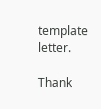template letter.

Thank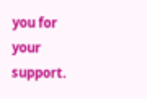you for your support.